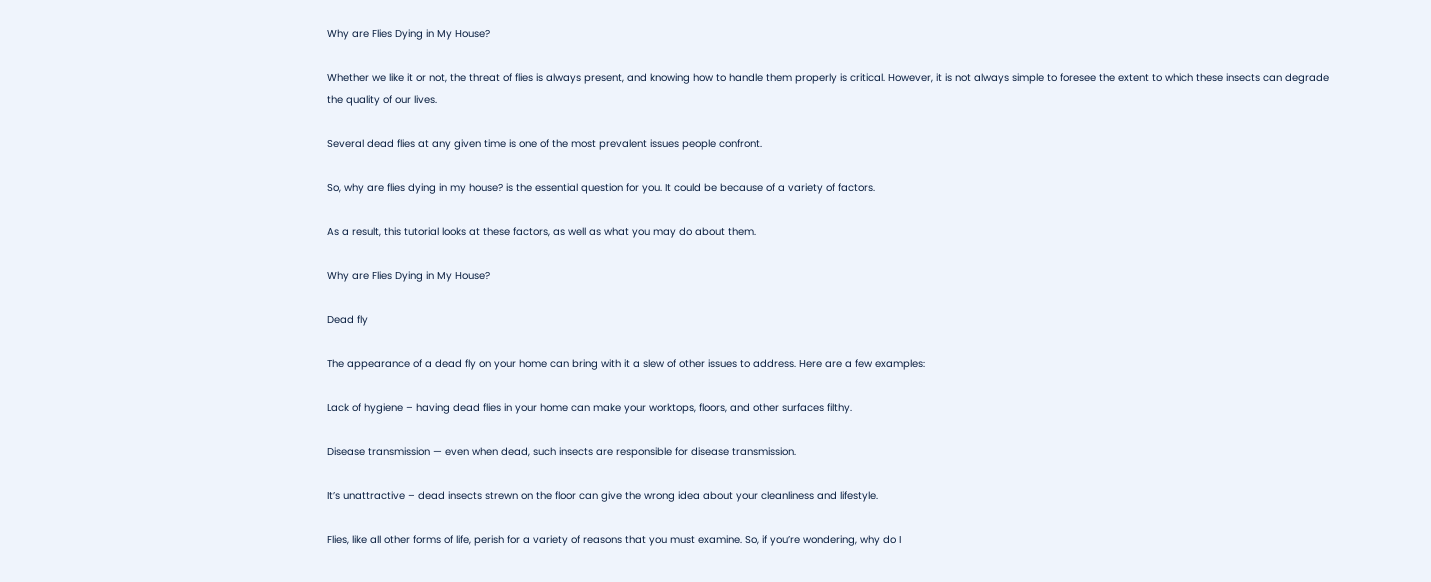Why are Flies Dying in My House?

Whether we like it or not, the threat of flies is always present, and knowing how to handle them properly is critical. However, it is not always simple to foresee the extent to which these insects can degrade the quality of our lives.

Several dead flies at any given time is one of the most prevalent issues people confront.

So, why are flies dying in my house? is the essential question for you. It could be because of a variety of factors.

As a result, this tutorial looks at these factors, as well as what you may do about them.

Why are Flies Dying in My House?

Dead fly

The appearance of a dead fly on your home can bring with it a slew of other issues to address. Here are a few examples:

Lack of hygiene – having dead flies in your home can make your worktops, floors, and other surfaces filthy.

Disease transmission — even when dead, such insects are responsible for disease transmission.

It’s unattractive – dead insects strewn on the floor can give the wrong idea about your cleanliness and lifestyle.

Flies, like all other forms of life, perish for a variety of reasons that you must examine. So, if you’re wondering, why do I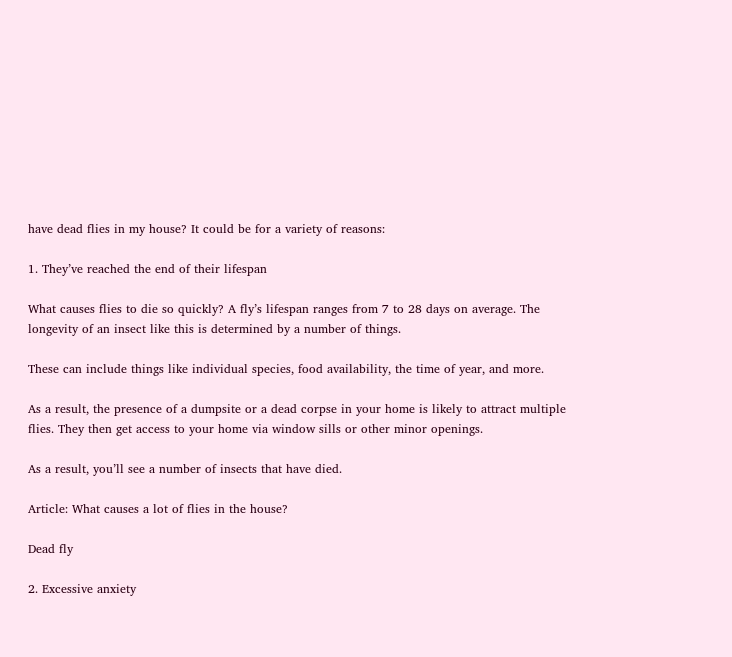have dead flies in my house? It could be for a variety of reasons:

1. They’ve reached the end of their lifespan

What causes flies to die so quickly? A fly’s lifespan ranges from 7 to 28 days on average. The longevity of an insect like this is determined by a number of things.

These can include things like individual species, food availability, the time of year, and more.

As a result, the presence of a dumpsite or a dead corpse in your home is likely to attract multiple flies. They then get access to your home via window sills or other minor openings.

As a result, you’ll see a number of insects that have died.

Article: What causes a lot of flies in the house?

Dead fly

2. Excessive anxiety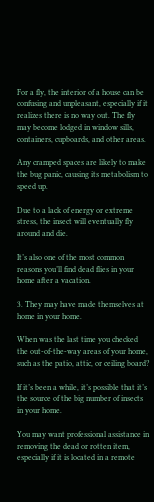For a fly, the interior of a house can be confusing and unpleasant, especially if it realizes there is no way out. The fly may become lodged in window sills, containers, cupboards, and other areas.

Any cramped spaces are likely to make the bug panic, causing its metabolism to speed up.

Due to a lack of energy or extreme stress, the insect will eventually fly around and die.

It’s also one of the most common reasons you’ll find dead flies in your home after a vacation.

3. They may have made themselves at home in your home.

When was the last time you checked the out-of-the-way areas of your home, such as the patio, attic, or ceiling board?

If it’s been a while, it’s possible that it’s the source of the big number of insects in your home.

You may want professional assistance in removing the dead or rotten item, especially if it is located in a remote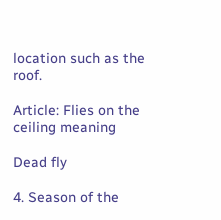location such as the roof.

Article: Flies on the ceiling meaning

Dead fly

4. Season of the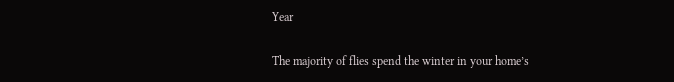Year

The majority of flies spend the winter in your home’s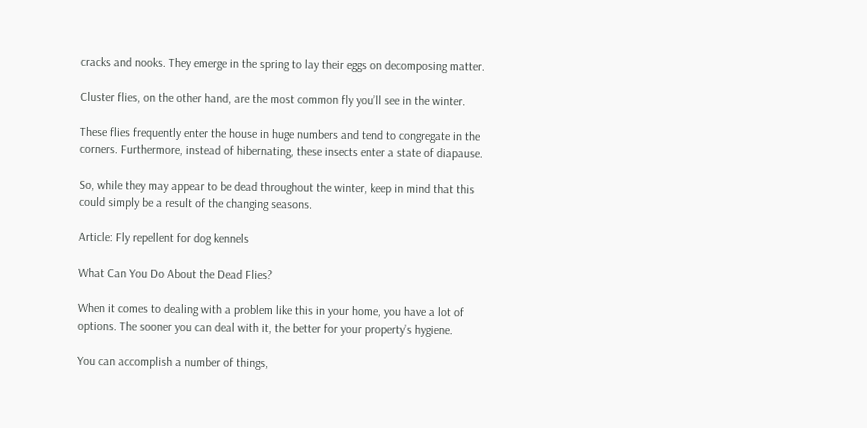cracks and nooks. They emerge in the spring to lay their eggs on decomposing matter.

Cluster flies, on the other hand, are the most common fly you’ll see in the winter.

These flies frequently enter the house in huge numbers and tend to congregate in the corners. Furthermore, instead of hibernating, these insects enter a state of diapause.

So, while they may appear to be dead throughout the winter, keep in mind that this could simply be a result of the changing seasons.

Article: Fly repellent for dog kennels

What Can You Do About the Dead Flies?

When it comes to dealing with a problem like this in your home, you have a lot of options. The sooner you can deal with it, the better for your property’s hygiene.

You can accomplish a number of things,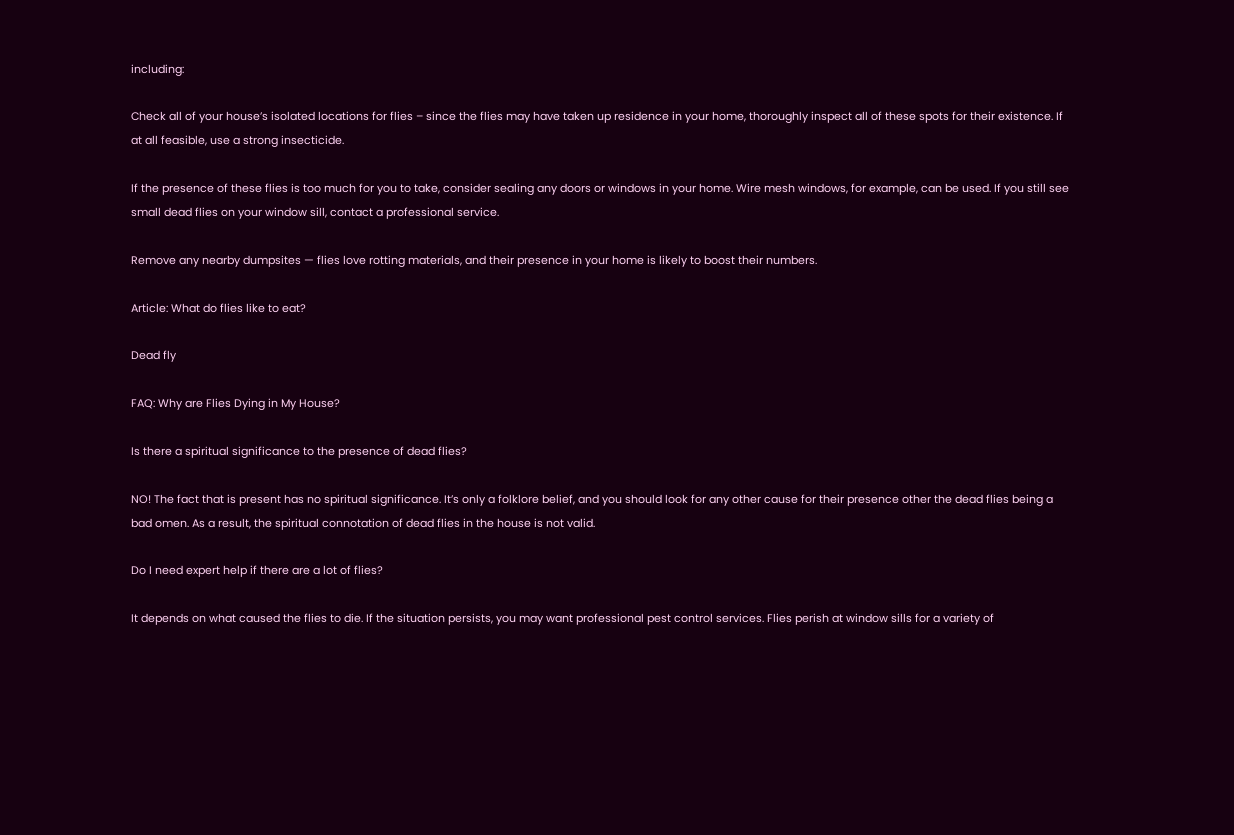including:

Check all of your house’s isolated locations for flies – since the flies may have taken up residence in your home, thoroughly inspect all of these spots for their existence. If at all feasible, use a strong insecticide.

If the presence of these flies is too much for you to take, consider sealing any doors or windows in your home. Wire mesh windows, for example, can be used. If you still see small dead flies on your window sill, contact a professional service.

Remove any nearby dumpsites — flies love rotting materials, and their presence in your home is likely to boost their numbers.

Article: What do flies like to eat?

Dead fly

FAQ: Why are Flies Dying in My House?

Is there a spiritual significance to the presence of dead flies?

NO! The fact that is present has no spiritual significance. It’s only a folklore belief, and you should look for any other cause for their presence other the dead flies being a bad omen. As a result, the spiritual connotation of dead flies in the house is not valid.

Do I need expert help if there are a lot of flies?

It depends on what caused the flies to die. If the situation persists, you may want professional pest control services. Flies perish at window sills for a variety of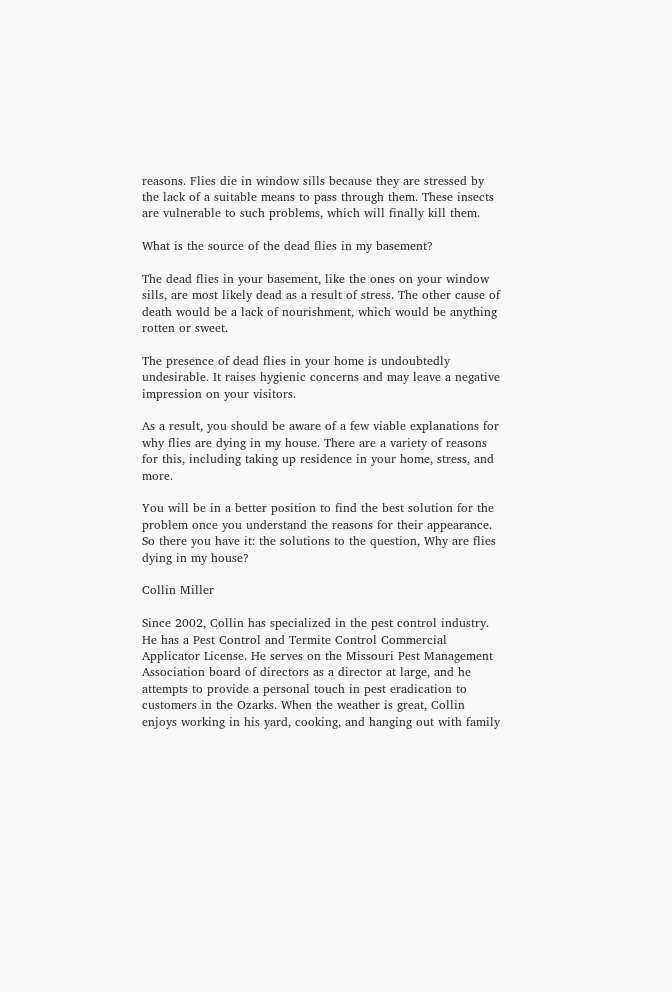reasons. Flies die in window sills because they are stressed by the lack of a suitable means to pass through them. These insects are vulnerable to such problems, which will finally kill them.

What is the source of the dead flies in my basement?

The dead flies in your basement, like the ones on your window sills, are most likely dead as a result of stress. The other cause of death would be a lack of nourishment, which would be anything rotten or sweet.

The presence of dead flies in your home is undoubtedly undesirable. It raises hygienic concerns and may leave a negative impression on your visitors.

As a result, you should be aware of a few viable explanations for why flies are dying in my house. There are a variety of reasons for this, including taking up residence in your home, stress, and more.

You will be in a better position to find the best solution for the problem once you understand the reasons for their appearance. So there you have it: the solutions to the question, Why are flies dying in my house?

Collin Miller

Since 2002, Collin has specialized in the pest control industry. He has a Pest Control and Termite Control Commercial Applicator License. He serves on the Missouri Pest Management Association board of directors as a director at large, and he attempts to provide a personal touch in pest eradication to customers in the Ozarks. When the weather is great, Collin enjoys working in his yard, cooking, and hanging out with family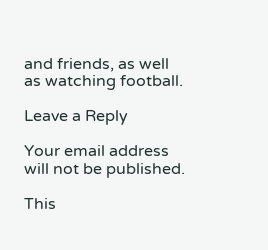and friends, as well as watching football.

Leave a Reply

Your email address will not be published.

This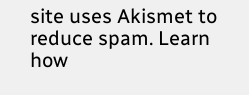site uses Akismet to reduce spam. Learn how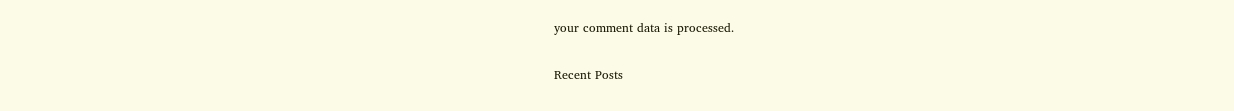your comment data is processed.

Recent Posts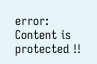error: Content is protected !!